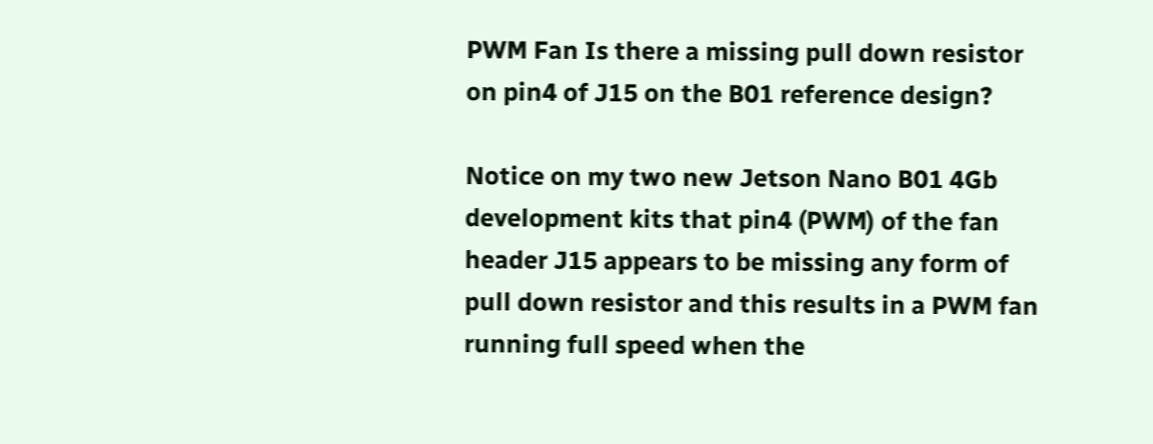PWM Fan Is there a missing pull down resistor on pin4 of J15 on the B01 reference design?

Notice on my two new Jetson Nano B01 4Gb development kits that pin4 (PWM) of the fan header J15 appears to be missing any form of pull down resistor and this results in a PWM fan running full speed when the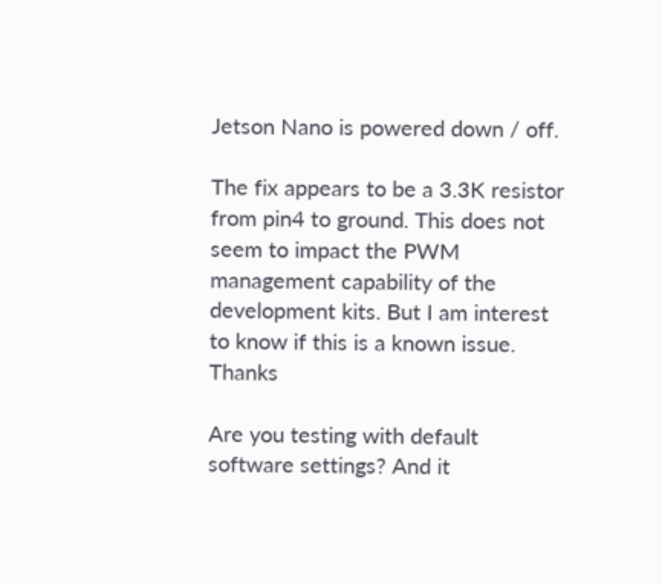Jetson Nano is powered down / off.

The fix appears to be a 3.3K resistor from pin4 to ground. This does not seem to impact the PWM management capability of the development kits. But I am interest to know if this is a known issue. Thanks

Are you testing with default software settings? And it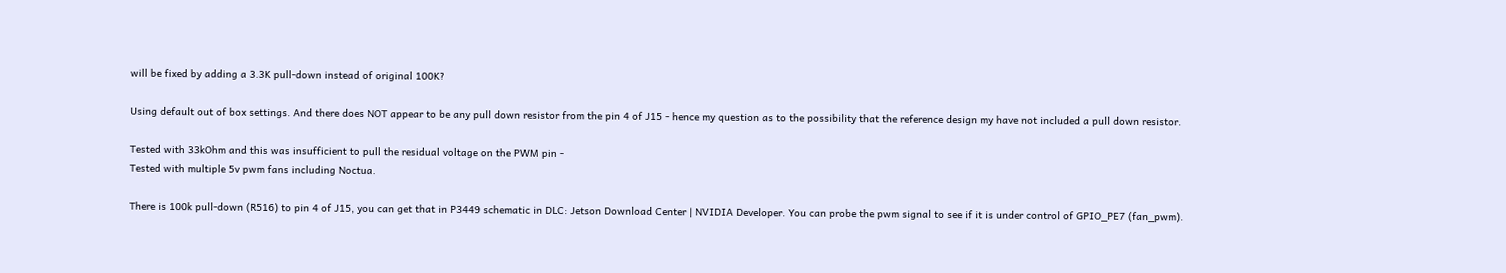will be fixed by adding a 3.3K pull-down instead of original 100K?

Using default out of box settings. And there does NOT appear to be any pull down resistor from the pin 4 of J15 - hence my question as to the possibility that the reference design my have not included a pull down resistor.

Tested with 33kOhm and this was insufficient to pull the residual voltage on the PWM pin -
Tested with multiple 5v pwm fans including Noctua.

There is 100k pull-down (R516) to pin 4 of J15, you can get that in P3449 schematic in DLC: Jetson Download Center | NVIDIA Developer. You can probe the pwm signal to see if it is under control of GPIO_PE7 (fan_pwm).